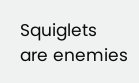Squiglets are enemies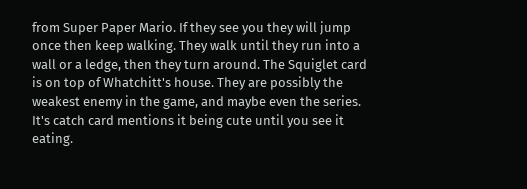from Super Paper Mario. If they see you they will jump once then keep walking. They walk until they run into a wall or a ledge, then they turn around. The Squiglet card is on top of Whatchitt's house. They are possibly the weakest enemy in the game, and maybe even the series. It's catch card mentions it being cute until you see it eating.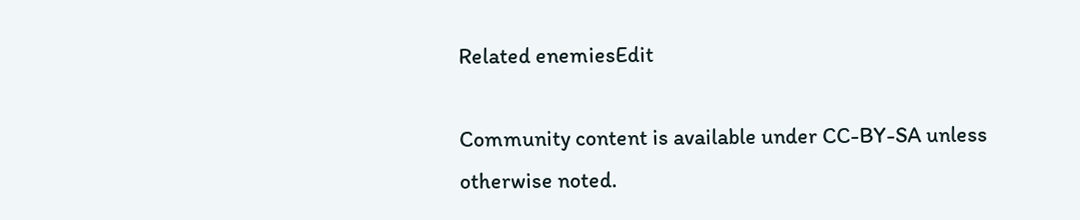Related enemiesEdit

Community content is available under CC-BY-SA unless otherwise noted.